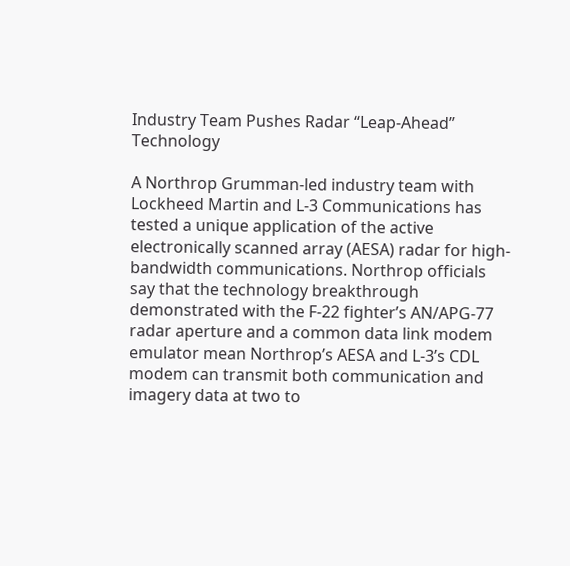Industry Team Pushes Radar “Leap-Ahead” Technology

A Northrop Grumman-led industry team with Lockheed Martin and L-3 Communications has tested a unique application of the active electronically scanned array (AESA) radar for high-bandwidth communications. Northrop officials say that the technology breakthrough demonstrated with the F-22 fighter’s AN/APG-77 radar aperture and a common data link modem emulator mean Northrop’s AESA and L-3’s CDL modem can transmit both communication and imagery data at two to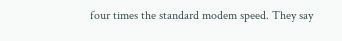four times the standard modem speed. They say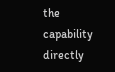the capability directly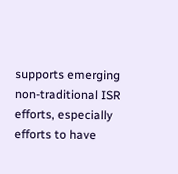supports emerging non-traditional ISR efforts, especially efforts to have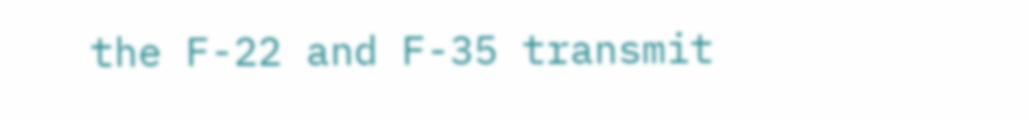the F-22 and F-35 transmit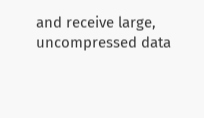and receive large, uncompressed data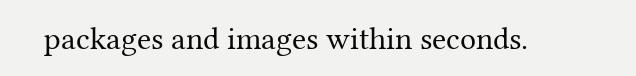packages and images within seconds.